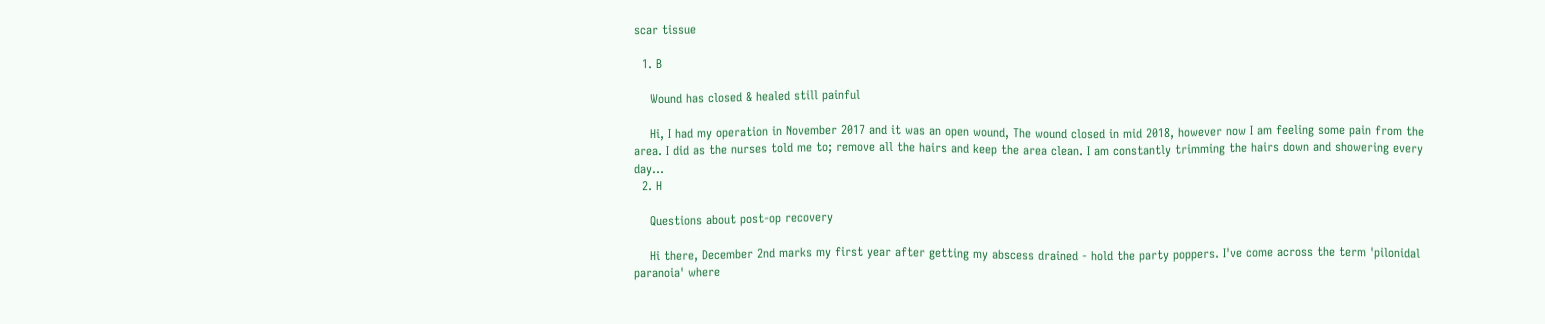scar tissue

  1. B

    Wound has closed & healed still painful

    Hi, I had my operation in November 2017 and it was an open wound, The wound closed in mid 2018, however now I am feeling some pain from the area. I did as the nurses told me to; remove all the hairs and keep the area clean. I am constantly trimming the hairs down and showering every day...
  2. H

    Questions about post-op recovery

    Hi there, December 2nd marks my first year after getting my abscess drained - hold the party poppers. I've come across the term 'pilonidal paranoia' where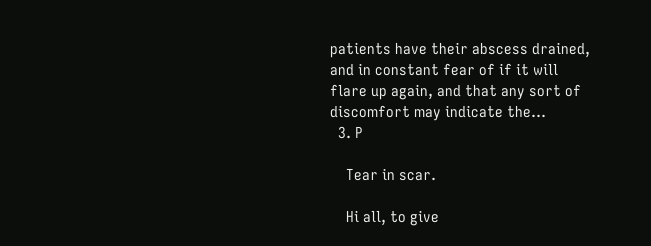patients have their abscess drained, and in constant fear of if it will flare up again, and that any sort of discomfort may indicate the...
  3. P

    Tear in scar.

    Hi all, to give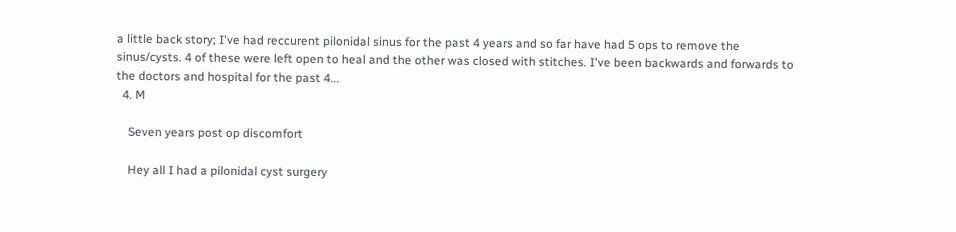a little back story; I've had reccurent pilonidal sinus for the past 4 years and so far have had 5 ops to remove the sinus/cysts. 4 of these were left open to heal and the other was closed with stitches. I've been backwards and forwards to the doctors and hospital for the past 4...
  4. M

    Seven years post op discomfort

    Hey all I had a pilonidal cyst surgery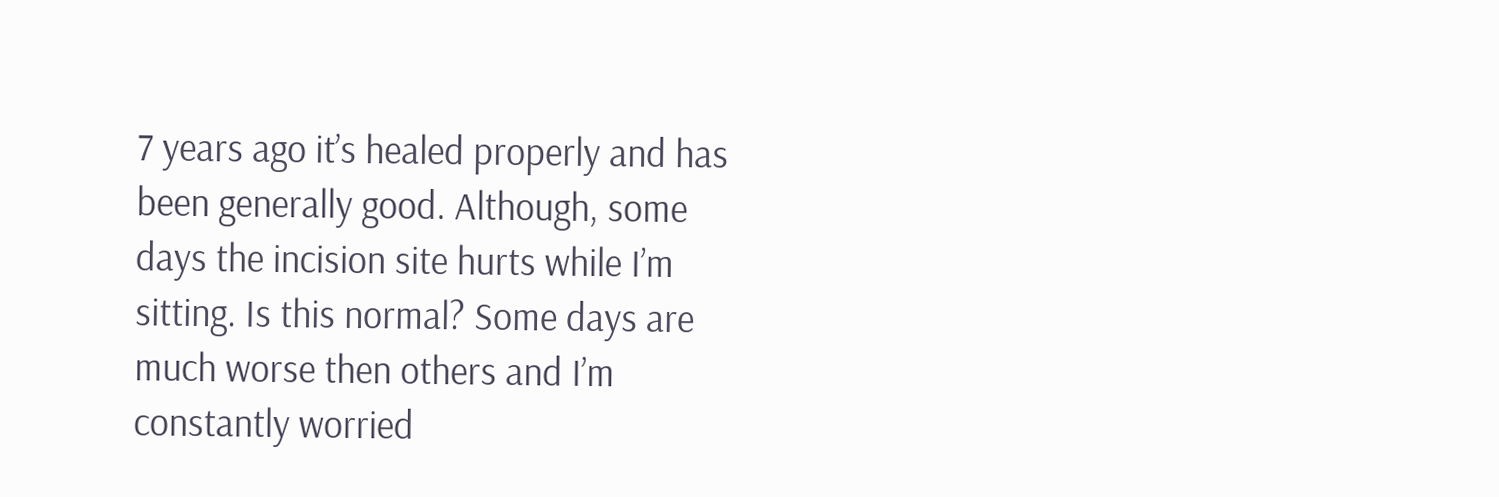7 years ago it’s healed properly and has been generally good. Although, some days the incision site hurts while I’m sitting. Is this normal? Some days are much worse then others and I’m constantly worried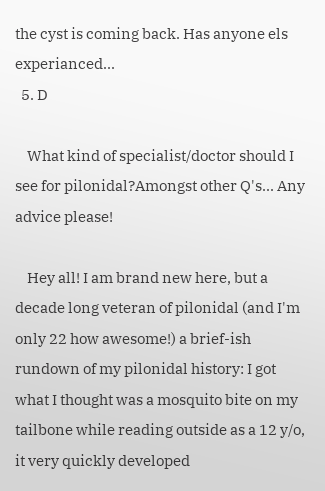the cyst is coming back. Has anyone els experianced...
  5. D

    What kind of specialist/doctor should I see for pilonidal?Amongst other Q's... Any advice please!

    Hey all! I am brand new here, but a decade long veteran of pilonidal (and I'm only 22 how awesome!) a brief-ish rundown of my pilonidal history: I got what I thought was a mosquito bite on my tailbone while reading outside as a 12 y/o, it very quickly developed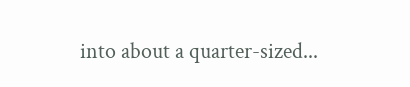into about a quarter-sized...